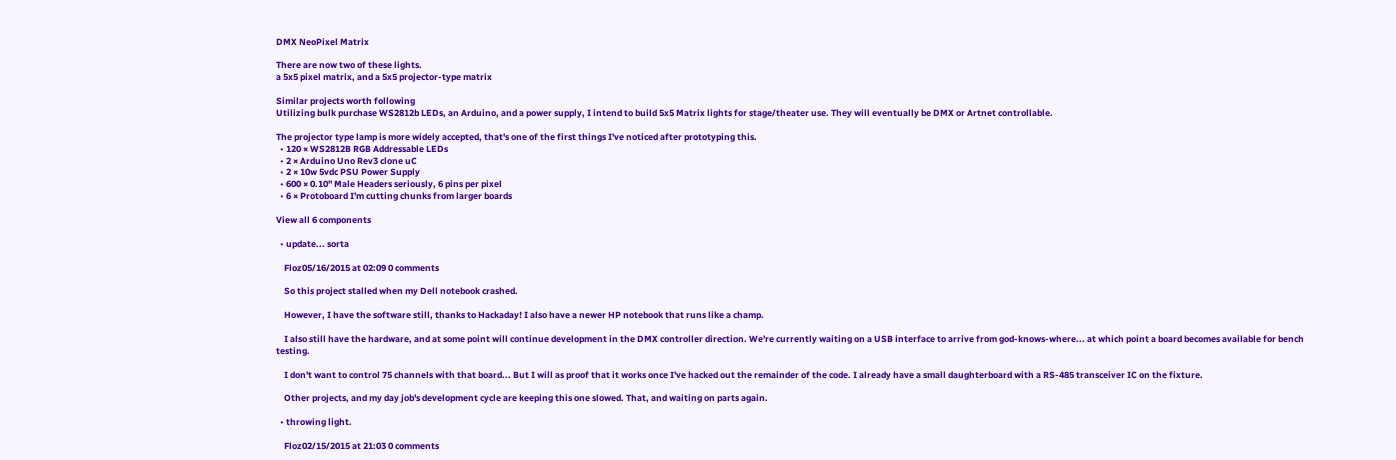DMX NeoPixel Matrix

There are now two of these lights.
a 5x5 pixel matrix, and a 5x5 projector-type matrix

Similar projects worth following
Utilizing bulk purchase WS2812b LEDs, an Arduino, and a power supply, I intend to build 5x5 Matrix lights for stage/theater use. They will eventually be DMX or Artnet controllable.

The projector type lamp is more widely accepted, that's one of the first things I've noticed after prototyping this.
  • 120 × WS2812B RGB Addressable LEDs
  • 2 × Arduino Uno Rev3 clone uC
  • 2 × 10w 5vdc PSU Power Supply
  • 600 × 0.10" Male Headers seriously, 6 pins per pixel
  • 6 × Protoboard I'm cutting chunks from larger boards

View all 6 components

  • update... sorta

    Floz05/16/2015 at 02:09 0 comments

    So this project stalled when my Dell notebook crashed.

    However, I have the software still, thanks to Hackaday! I also have a newer HP notebook that runs like a champ.

    I also still have the hardware, and at some point will continue development in the DMX controller direction. We're currently waiting on a USB interface to arrive from god-knows-where... at which point a board becomes available for bench testing.

    I don't want to control 75 channels with that board... But I will as proof that it works once I've hacked out the remainder of the code. I already have a small daughterboard with a RS-485 transceiver IC on the fixture.

    Other projects, and my day job's development cycle are keeping this one slowed. That, and waiting on parts again.

  • throwing light.

    Floz02/15/2015 at 21:03 0 comments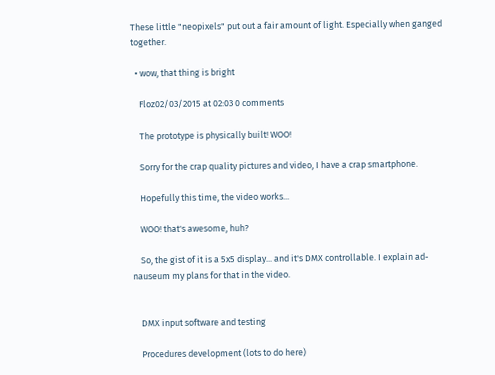These little "neopixels" put out a fair amount of light. Especially when ganged together.

  • wow, that thing is bright

    Floz02/03/2015 at 02:03 0 comments

    The prototype is physically built! WOO!

    Sorry for the crap quality pictures and video, I have a crap smartphone.

    Hopefully this time, the video works...

    WOO! that's awesome, huh?

    So, the gist of it is a 5x5 display... and it's DMX controllable. I explain ad-nauseum my plans for that in the video.


    DMX input software and testing

    Procedures development (lots to do here)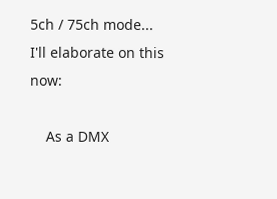5ch / 75ch mode... I'll elaborate on this now:

    As a DMX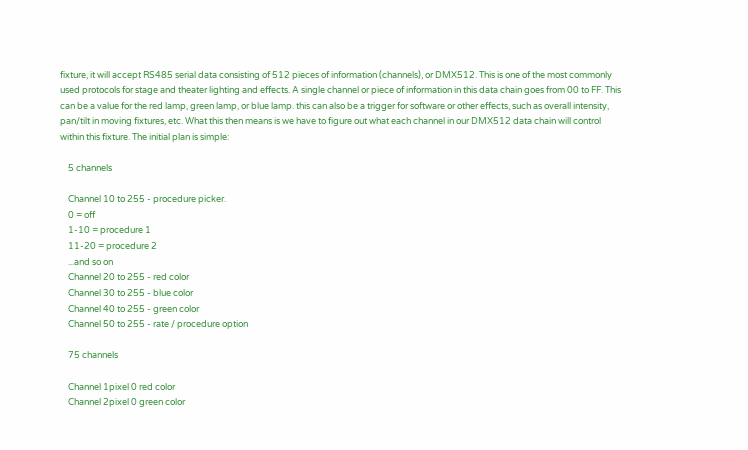fixture, it will accept RS485 serial data consisting of 512 pieces of information (channels), or DMX512. This is one of the most commonly used protocols for stage and theater lighting and effects. A single channel or piece of information in this data chain goes from 00 to FF. This can be a value for the red lamp, green lamp, or blue lamp. this can also be a trigger for software or other effects, such as overall intensity, pan/tilt in moving fixtures, etc. What this then means is we have to figure out what each channel in our DMX512 data chain will control within this fixture. The initial plan is simple:

    5 channels

    Channel 10 to 255 - procedure picker.
    0 = off
    1-10 = procedure 1
    11-20 = procedure 2
    ...and so on
    Channel 20 to 255 - red color
    Channel 30 to 255 - blue color
    Channel 40 to 255 - green color
    Channel 50 to 255 - rate / procedure option

    75 channels

    Channel 1pixel 0 red color
    Channel 2pixel 0 green color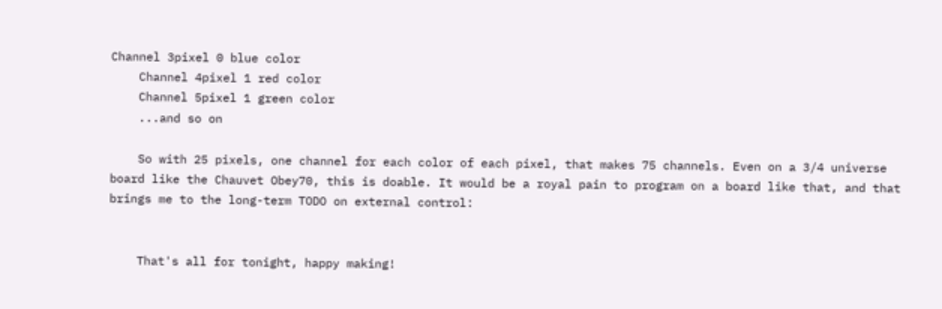Channel 3pixel 0 blue color
    Channel 4pixel 1 red color
    Channel 5pixel 1 green color
    ...and so on

    So with 25 pixels, one channel for each color of each pixel, that makes 75 channels. Even on a 3/4 universe board like the Chauvet Obey70, this is doable. It would be a royal pain to program on a board like that, and that brings me to the long-term TODO on external control:


    That's all for tonight, happy making!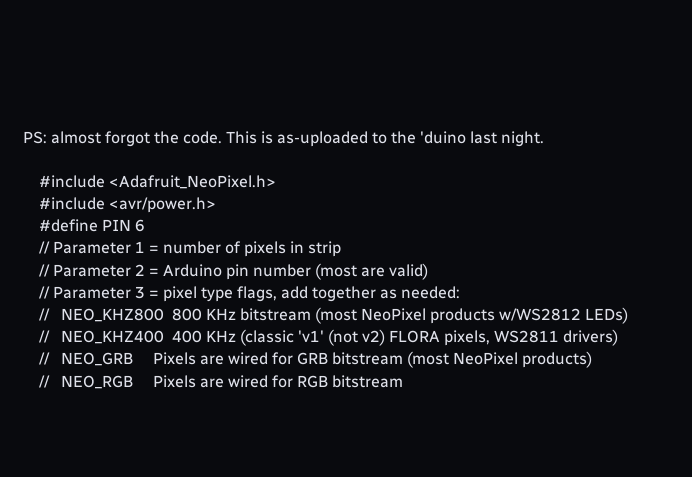PS: almost forgot the code. This is as-uploaded to the 'duino last night.

    #include <Adafruit_NeoPixel.h>
    #include <avr/power.h>
    #define PIN 6
    // Parameter 1 = number of pixels in strip
    // Parameter 2 = Arduino pin number (most are valid)
    // Parameter 3 = pixel type flags, add together as needed:
    //   NEO_KHZ800  800 KHz bitstream (most NeoPixel products w/WS2812 LEDs)
    //   NEO_KHZ400  400 KHz (classic 'v1' (not v2) FLORA pixels, WS2811 drivers)
    //   NEO_GRB     Pixels are wired for GRB bitstream (most NeoPixel products)
    //   NEO_RGB     Pixels are wired for RGB bitstream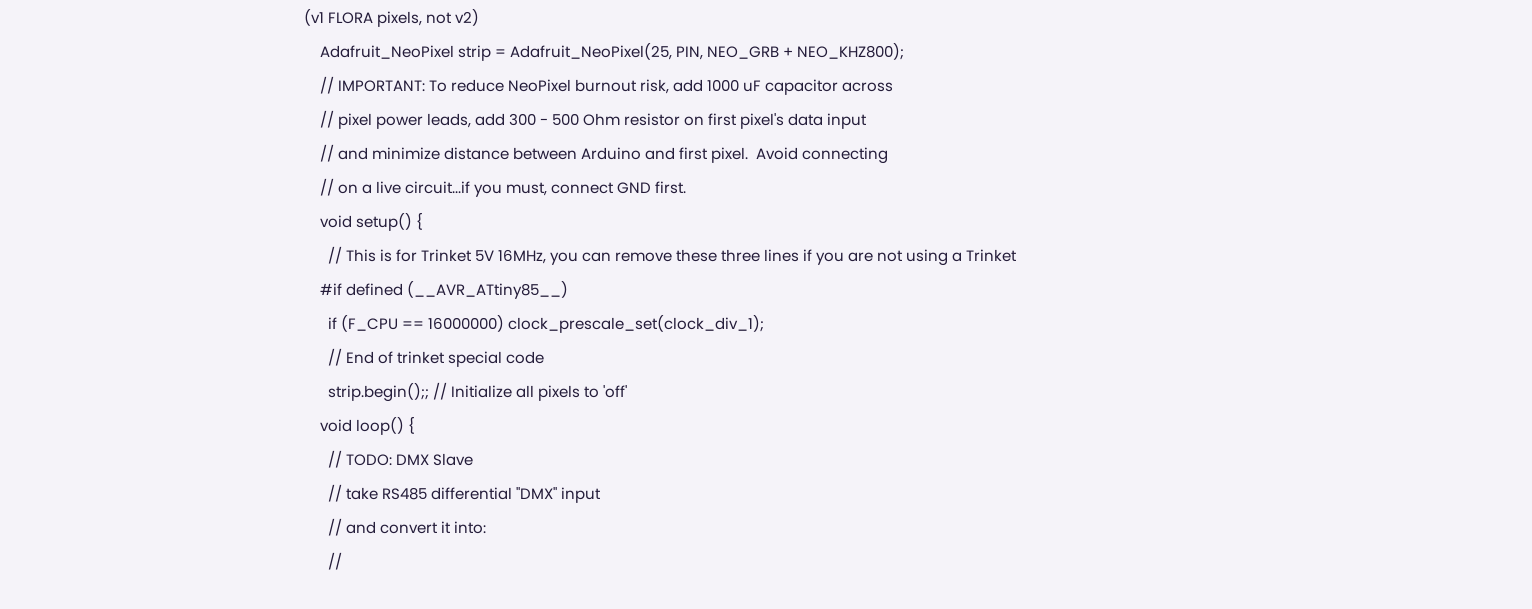(v1 FLORA pixels, not v2)
    Adafruit_NeoPixel strip = Adafruit_NeoPixel(25, PIN, NEO_GRB + NEO_KHZ800);
    // IMPORTANT: To reduce NeoPixel burnout risk, add 1000 uF capacitor across
    // pixel power leads, add 300 - 500 Ohm resistor on first pixel's data input
    // and minimize distance between Arduino and first pixel.  Avoid connecting
    // on a live circuit...if you must, connect GND first.
    void setup() {
      // This is for Trinket 5V 16MHz, you can remove these three lines if you are not using a Trinket
    #if defined (__AVR_ATtiny85__)
      if (F_CPU == 16000000) clock_prescale_set(clock_div_1);
      // End of trinket special code
      strip.begin();; // Initialize all pixels to 'off'
    void loop() {
      // TODO: DMX Slave
      // take RS485 differential "DMX" input
      // and convert it into:
      //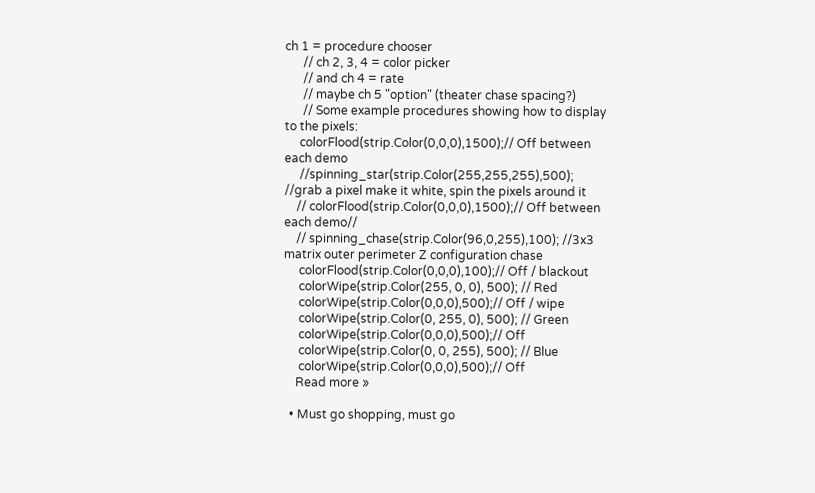ch 1 = procedure chooser
      // ch 2, 3, 4 = color picker
      // and ch 4 = rate
      // maybe ch 5 "option" (theater chase spacing?)
      // Some example procedures showing how to display to the pixels:
     colorFlood(strip.Color(0,0,0),1500);// Off between each demo
     //spinning_star(strip.Color(255,255,255),500); //grab a pixel make it white, spin the pixels around it
    // colorFlood(strip.Color(0,0,0),1500);// Off between each demo//
    // spinning_chase(strip.Color(96,0,255),100); //3x3 matrix outer perimeter Z configuration chase
     colorFlood(strip.Color(0,0,0),100);// Off / blackout
     colorWipe(strip.Color(255, 0, 0), 500); // Red
     colorWipe(strip.Color(0,0,0),500);// Off / wipe
     colorWipe(strip.Color(0, 255, 0), 500); // Green
     colorWipe(strip.Color(0,0,0),500);// Off
     colorWipe(strip.Color(0, 0, 255), 500); // Blue
     colorWipe(strip.Color(0,0,0),500);// Off
    Read more »

  • Must go shopping, must go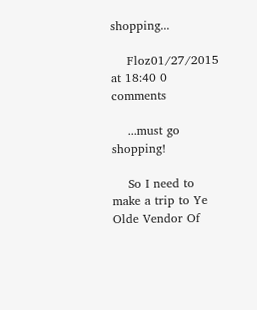shopping...

    Floz01/27/2015 at 18:40 0 comments

    ...must go shopping!

    So I need to make a trip to Ye Olde Vendor Of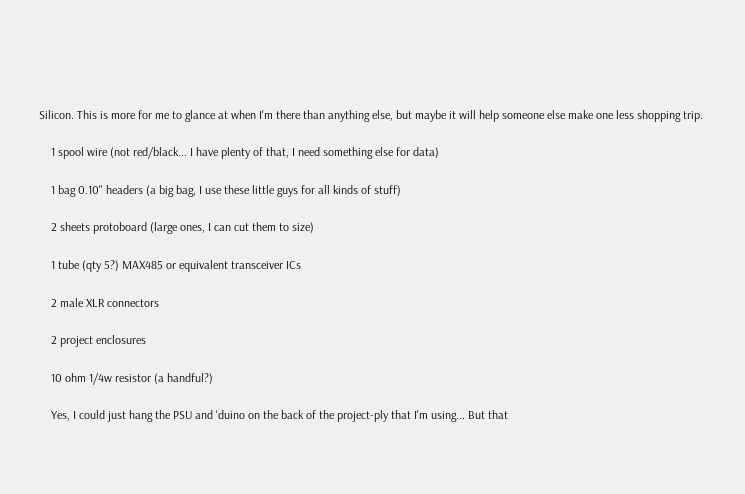Silicon. This is more for me to glance at when I'm there than anything else, but maybe it will help someone else make one less shopping trip.

    1 spool wire (not red/black... I have plenty of that, I need something else for data)

    1 bag 0.10" headers (a big bag, I use these little guys for all kinds of stuff)

    2 sheets protoboard (large ones, I can cut them to size)

    1 tube (qty 5?) MAX485 or equivalent transceiver ICs

    2 male XLR connectors

    2 project enclosures

    10 ohm 1/4w resistor (a handful?)

    Yes, I could just hang the PSU and 'duino on the back of the project-ply that I'm using... But that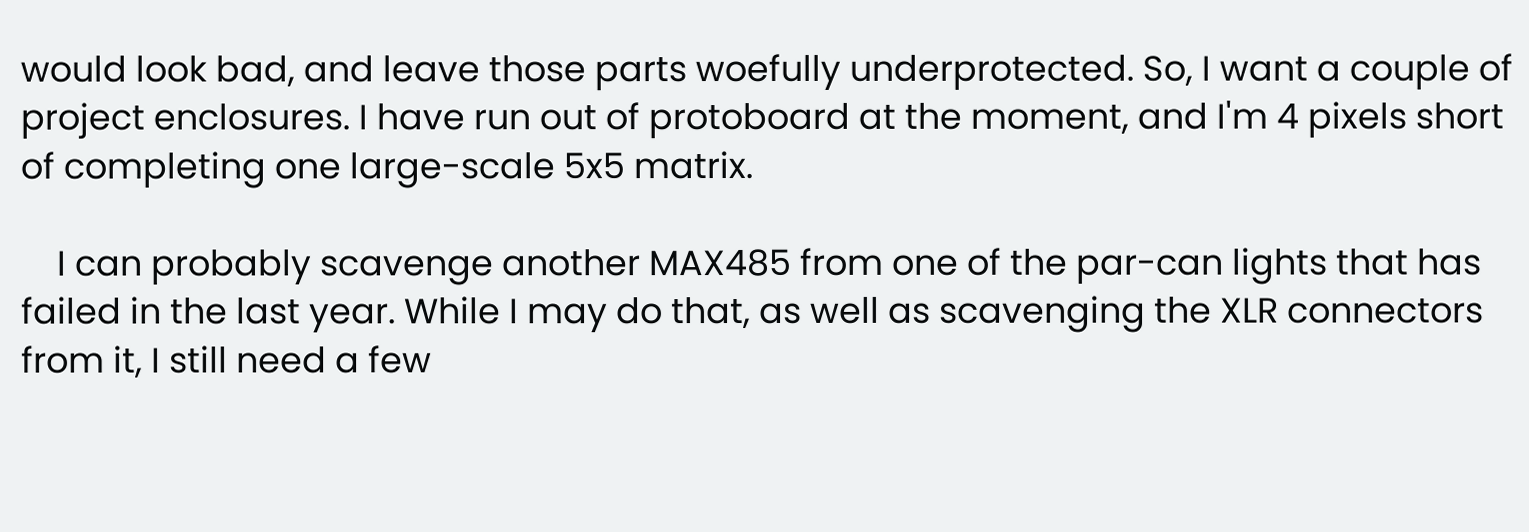would look bad, and leave those parts woefully underprotected. So, I want a couple of project enclosures. I have run out of protoboard at the moment, and I'm 4 pixels short of completing one large-scale 5x5 matrix.

    I can probably scavenge another MAX485 from one of the par-can lights that has failed in the last year. While I may do that, as well as scavenging the XLR connectors from it, I still need a few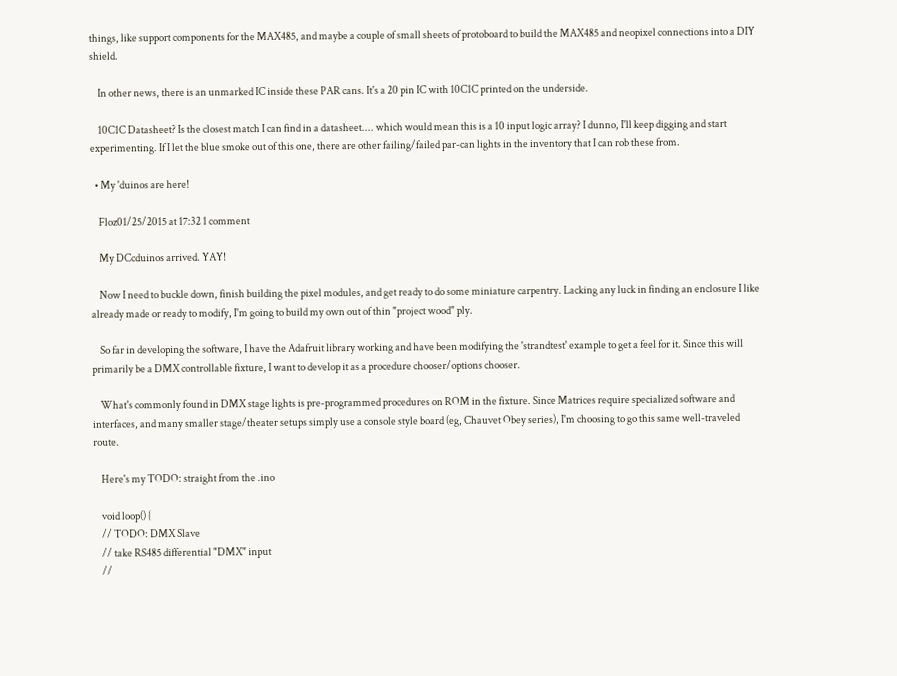things, like support components for the MAX485, and maybe a couple of small sheets of protoboard to build the MAX485 and neopixel connections into a DIY shield.

    In other news, there is an unmarked IC inside these PAR cans. It's a 20 pin IC with 10C1C printed on the underside.

    10C1C Datasheet? Is the closest match I can find in a datasheet.... which would mean this is a 10 input logic array? I dunno, I'll keep digging and start experimenting. If I let the blue smoke out of this one, there are other failing/failed par-can lights in the inventory that I can rob these from.

  • My 'duinos are here!

    Floz01/25/2015 at 17:32 1 comment

    My DCcduinos arrived. YAY!

    Now I need to buckle down, finish building the pixel modules, and get ready to do some miniature carpentry. Lacking any luck in finding an enclosure I like already made or ready to modify, I'm going to build my own out of thin "project wood" ply.

    So far in developing the software, I have the Adafruit library working and have been modifying the 'strandtest' example to get a feel for it. Since this will primarily be a DMX controllable fixture, I want to develop it as a procedure chooser/options chooser.

    What's commonly found in DMX stage lights is pre-programmed procedures on ROM in the fixture. Since Matrices require specialized software and interfaces, and many smaller stage/theater setups simply use a console style board (eg, Chauvet Obey series), I'm choosing to go this same well-traveled route.

    Here's my TODO: straight from the .ino

    void loop() {
    // TODO: DMX Slave
    // take RS485 differential "DMX" input
    //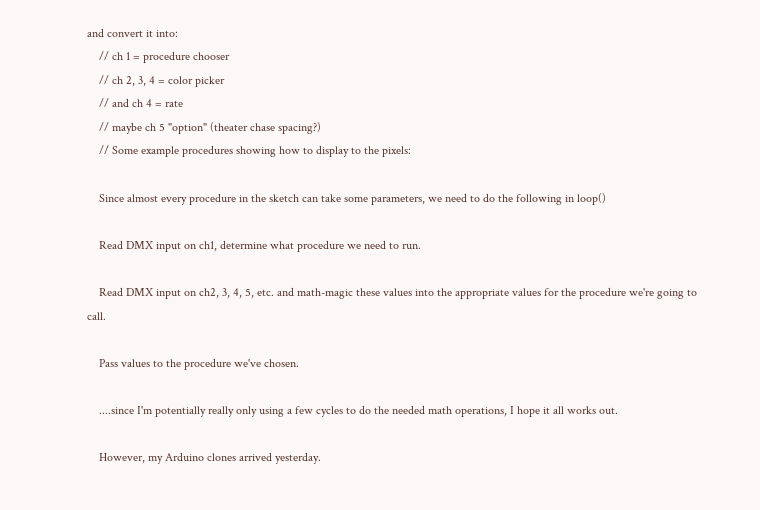and convert it into:
    // ch 1 = procedure chooser
    // ch 2, 3, 4 = color picker
    // and ch 4 = rate
    // maybe ch 5 "option" (theater chase spacing?)
    // Some example procedures showing how to display to the pixels:

    Since almost every procedure in the sketch can take some parameters, we need to do the following in loop()

    Read DMX input on ch1, determine what procedure we need to run.

    Read DMX input on ch2, 3, 4, 5, etc. and math-magic these values into the appropriate values for the procedure we're going to call.

    Pass values to the procedure we've chosen.

    ....since I'm potentially really only using a few cycles to do the needed math operations, I hope it all works out.

    However, my Arduino clones arrived yesterday.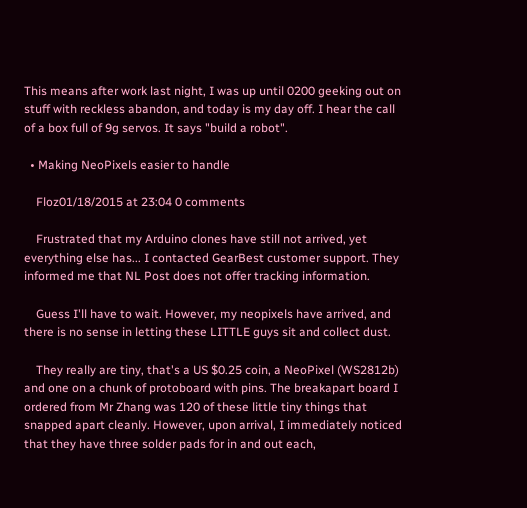This means after work last night, I was up until 0200 geeking out on stuff with reckless abandon, and today is my day off. I hear the call of a box full of 9g servos. It says "build a robot".

  • Making NeoPixels easier to handle

    Floz01/18/2015 at 23:04 0 comments

    Frustrated that my Arduino clones have still not arrived, yet everything else has... I contacted GearBest customer support. They informed me that NL Post does not offer tracking information.

    Guess I'll have to wait. However, my neopixels have arrived, and there is no sense in letting these LITTLE guys sit and collect dust.

    They really are tiny, that's a US $0.25 coin, a NeoPixel (WS2812b) and one on a chunk of protoboard with pins. The breakapart board I ordered from Mr Zhang was 120 of these little tiny things that snapped apart cleanly. However, upon arrival, I immediately noticed that they have three solder pads for in and out each,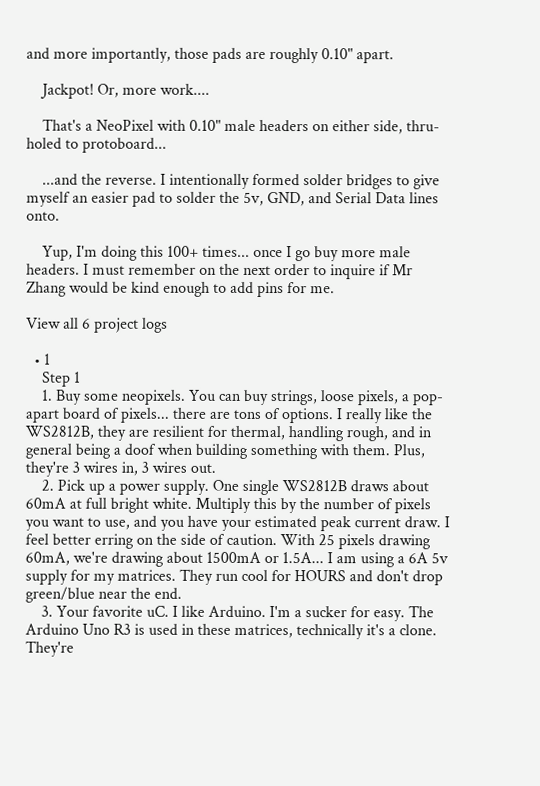and more importantly, those pads are roughly 0.10" apart.

    Jackpot! Or, more work....

    That's a NeoPixel with 0.10" male headers on either side, thru-holed to protoboard...

    ...and the reverse. I intentionally formed solder bridges to give myself an easier pad to solder the 5v, GND, and Serial Data lines onto.

    Yup, I'm doing this 100+ times... once I go buy more male headers. I must remember on the next order to inquire if Mr Zhang would be kind enough to add pins for me.

View all 6 project logs

  • 1
    Step 1
    1. Buy some neopixels. You can buy strings, loose pixels, a pop-apart board of pixels... there are tons of options. I really like the WS2812B, they are resilient for thermal, handling rough, and in general being a doof when building something with them. Plus, they're 3 wires in, 3 wires out.
    2. Pick up a power supply. One single WS2812B draws about 60mA at full bright white. Multiply this by the number of pixels you want to use, and you have your estimated peak current draw. I feel better erring on the side of caution. With 25 pixels drawing 60mA, we're drawing about 1500mA or 1.5A... I am using a 6A 5v supply for my matrices. They run cool for HOURS and don't drop green/blue near the end.
    3. Your favorite uC. I like Arduino. I'm a sucker for easy. The Arduino Uno R3 is used in these matrices, technically it's a clone. They're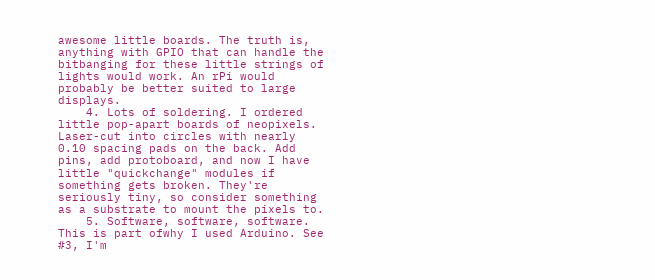awesome little boards. The truth is, anything with GPIO that can handle the bitbanging for these little strings of lights would work. An rPi would probably be better suited to large displays.
    4. Lots of soldering. I ordered little pop-apart boards of neopixels. Laser-cut into circles with nearly 0.10 spacing pads on the back. Add pins, add protoboard, and now I have little "quickchange" modules if something gets broken. They're seriously tiny, so consider something as a substrate to mount the pixels to.
    5. Software, software, software. This is part ofwhy I used Arduino. See #3, I'm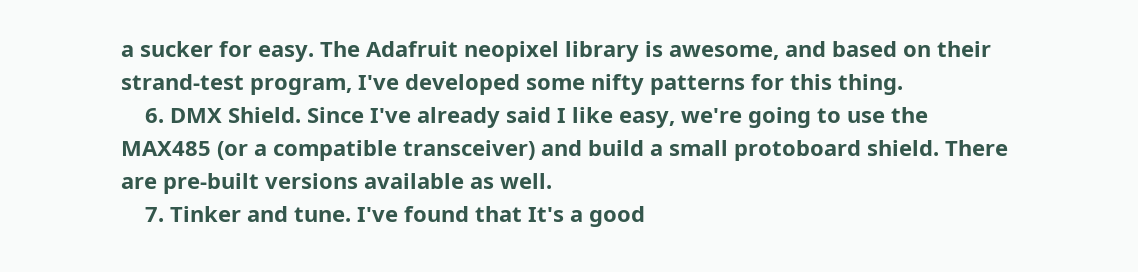a sucker for easy. The Adafruit neopixel library is awesome, and based on their strand-test program, I've developed some nifty patterns for this thing.
    6. DMX Shield. Since I've already said I like easy, we're going to use the MAX485 (or a compatible transceiver) and build a small protoboard shield. There are pre-built versions available as well.
    7. Tinker and tune. I've found that It's a good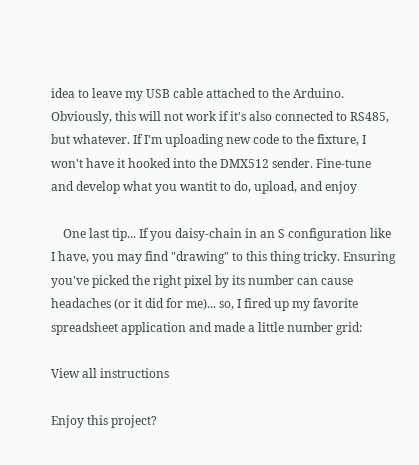idea to leave my USB cable attached to the Arduino. Obviously, this will not work if it's also connected to RS485, but whatever. If I'm uploading new code to the fixture, I won't have it hooked into the DMX512 sender. Fine-tune and develop what you wantit to do, upload, and enjoy

    One last tip... If you daisy-chain in an S configuration like I have, you may find "drawing" to this thing tricky. Ensuring you've picked the right pixel by its number can cause headaches (or it did for me)... so, I fired up my favorite spreadsheet application and made a little number grid:

View all instructions

Enjoy this project?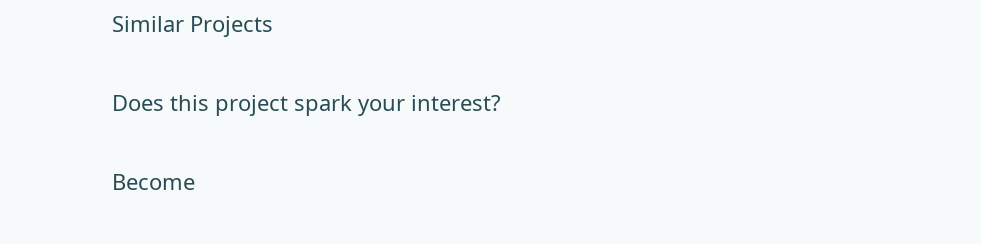Similar Projects

Does this project spark your interest?

Become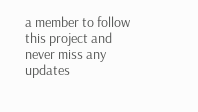a member to follow this project and never miss any updates